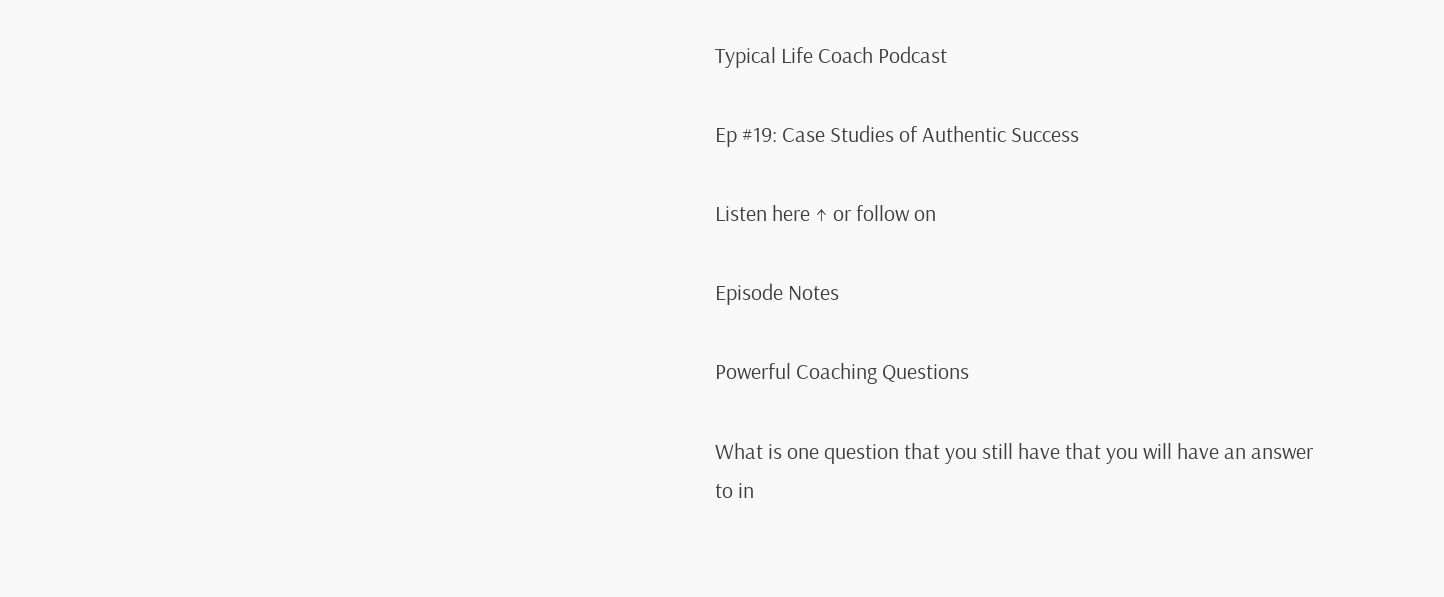Typical Life Coach Podcast

Ep #19: Case Studies of Authentic Success

Listen here ↑ or follow on

Episode Notes

Powerful Coaching Questions

What is one question that you still have that you will have an answer to in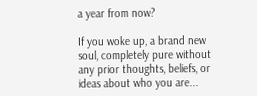a year from now?

If you woke up, a brand new soul, completely pure without any prior thoughts, beliefs, or ideas about who you are...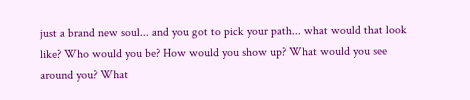just a brand new soul... and you got to pick your path... what would that look like? Who would you be? How would you show up? What would you see around you? What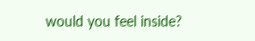would you feel inside?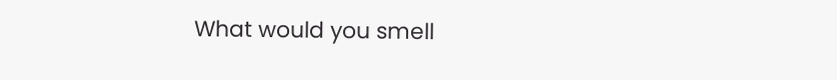What would you smell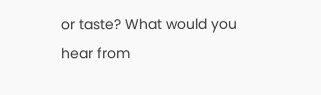or taste? What would you hear from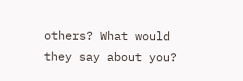others? What would they say about you?